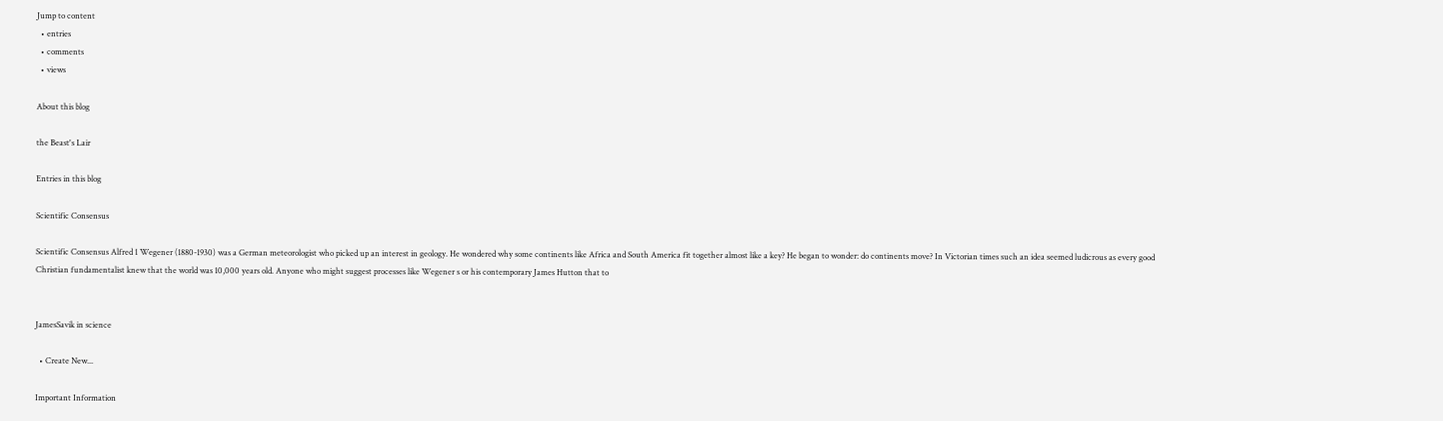Jump to content
  • entries
  • comments
  • views

About this blog

the Beast's Lair

Entries in this blog

Scientific Consensus

Scientific Consensus Alfred 1 Wegener (1880-1930) was a German meteorologist who picked up an interest in geology. He wondered why some continents like Africa and South America fit together almost like a key? He began to wonder: do continents move? In Victorian times such an idea seemed ludicrous as every good Christian fundamentalist knew that the world was 10,000 years old. Anyone who might suggest processes like Wegener s or his contemporary James Hutton that to


JamesSavik in science

  • Create New...

Important Information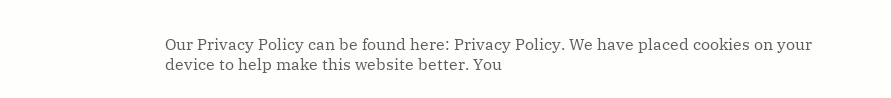Our Privacy Policy can be found here: Privacy Policy. We have placed cookies on your device to help make this website better. You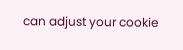can adjust your cookie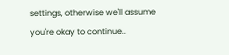settings, otherwise we'll assume you're okay to continue..